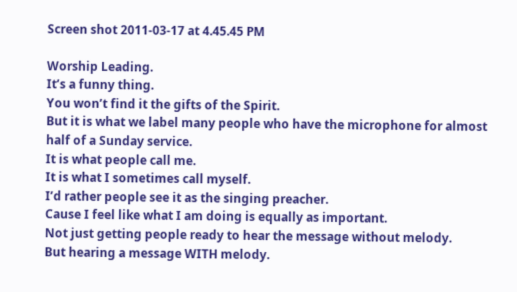Screen shot 2011-03-17 at 4.45.45 PM

Worship Leading.
It’s a funny thing.
You won’t find it the gifts of the Spirit.
But it is what we label many people who have the microphone for almost half of a Sunday service.
It is what people call me.
It is what I sometimes call myself.
I’d rather people see it as the singing preacher.
Cause I feel like what I am doing is equally as important.
Not just getting people ready to hear the message without melody.
But hearing a message WITH melody.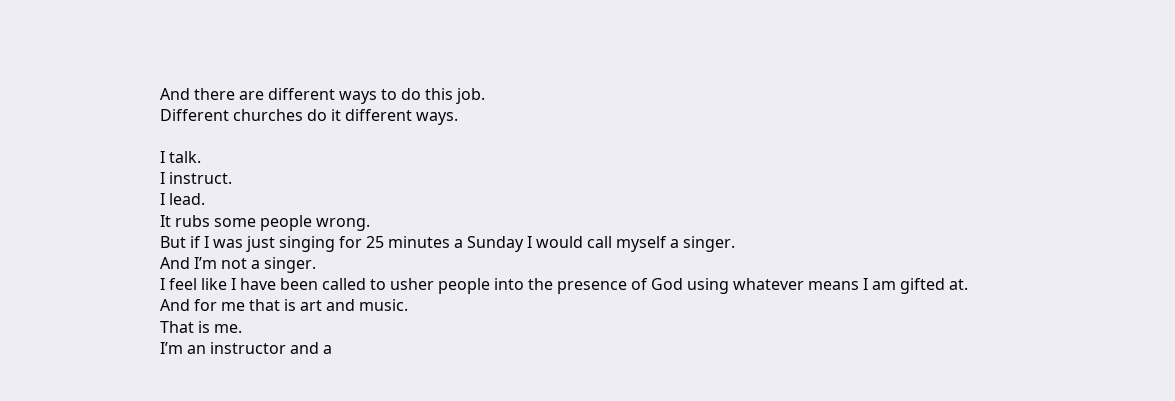And there are different ways to do this job.
Different churches do it different ways.

I talk.
I instruct.
I lead.
It rubs some people wrong.
But if I was just singing for 25 minutes a Sunday I would call myself a singer.
And I’m not a singer.
I feel like I have been called to usher people into the presence of God using whatever means I am gifted at. And for me that is art and music.
That is me.
I’m an instructor and a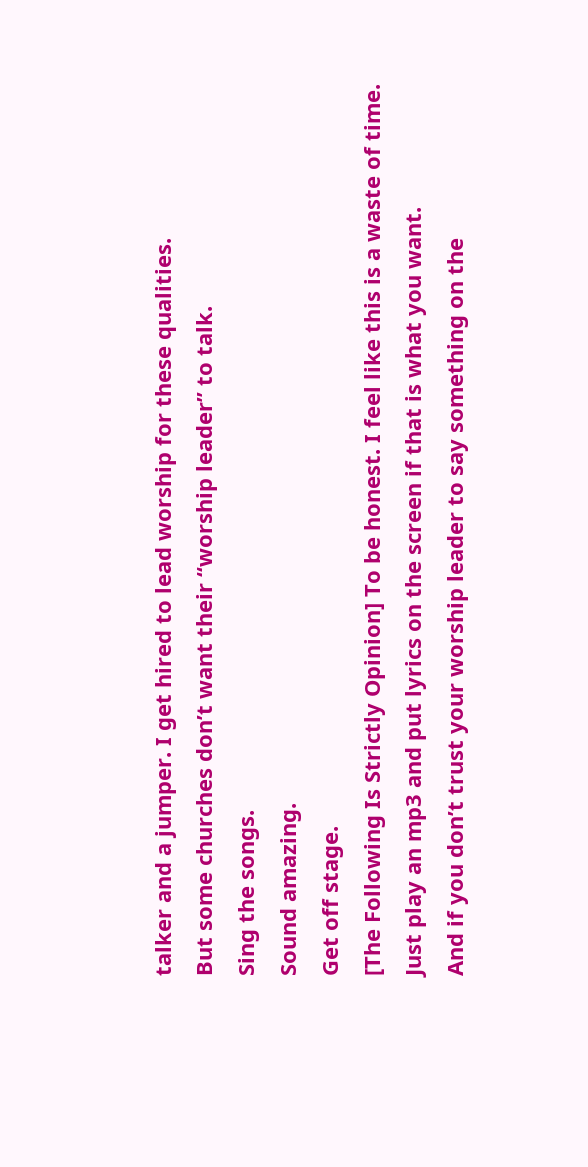talker and a jumper. I get hired to lead worship for these qualities.
But some churches don’t want their “worship leader” to talk.
Sing the songs.
Sound amazing.
Get off stage.
[The Following Is Strictly Opinion] To be honest. I feel like this is a waste of time.
Just play an mp3 and put lyrics on the screen if that is what you want.
And if you don’t trust your worship leader to say something on the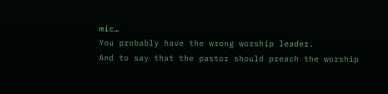mic…
You probably have the wrong worship leader.
And to say that the pastor should preach the worship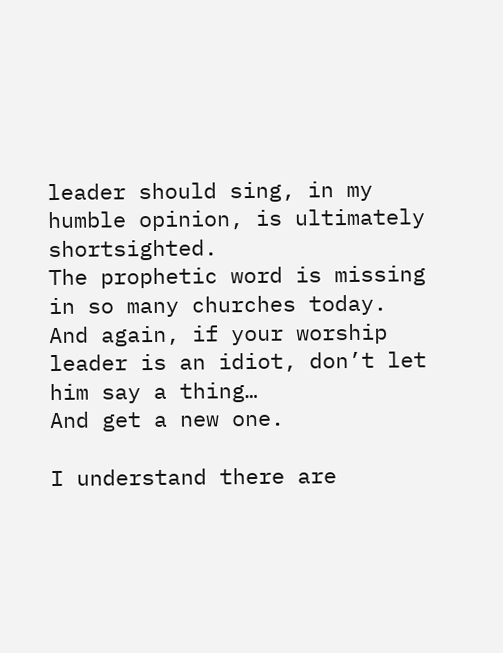leader should sing, in my humble opinion, is ultimately shortsighted.
The prophetic word is missing in so many churches today.
And again, if your worship leader is an idiot, don’t let him say a thing…
And get a new one.

I understand there are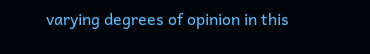varying degrees of opinion in this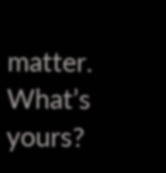matter.
What’s yours?